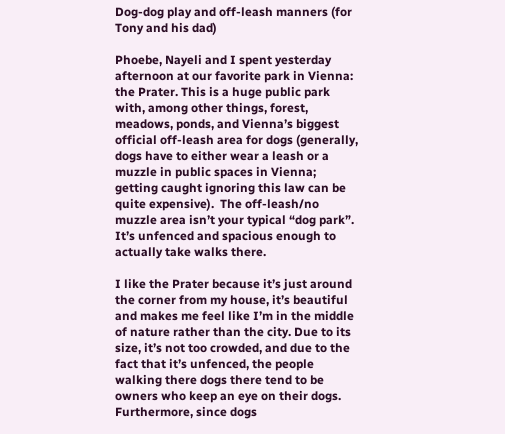Dog-dog play and off-leash manners (for Tony and his dad)

Phoebe, Nayeli and I spent yesterday afternoon at our favorite park in Vienna: the Prater. This is a huge public park with, among other things, forest, meadows, ponds, and Vienna’s biggest official off-leash area for dogs (generally, dogs have to either wear a leash or a muzzle in public spaces in Vienna; getting caught ignoring this law can be quite expensive).  The off-leash/no muzzle area isn’t your typical “dog park”. It’s unfenced and spacious enough to actually take walks there.

I like the Prater because it’s just around the corner from my house, it’s beautiful and makes me feel like I’m in the middle of nature rather than the city. Due to its size, it’s not too crowded, and due to the fact that it’s unfenced, the people walking there dogs there tend to be owners who keep an eye on their dogs. Furthermore, since dogs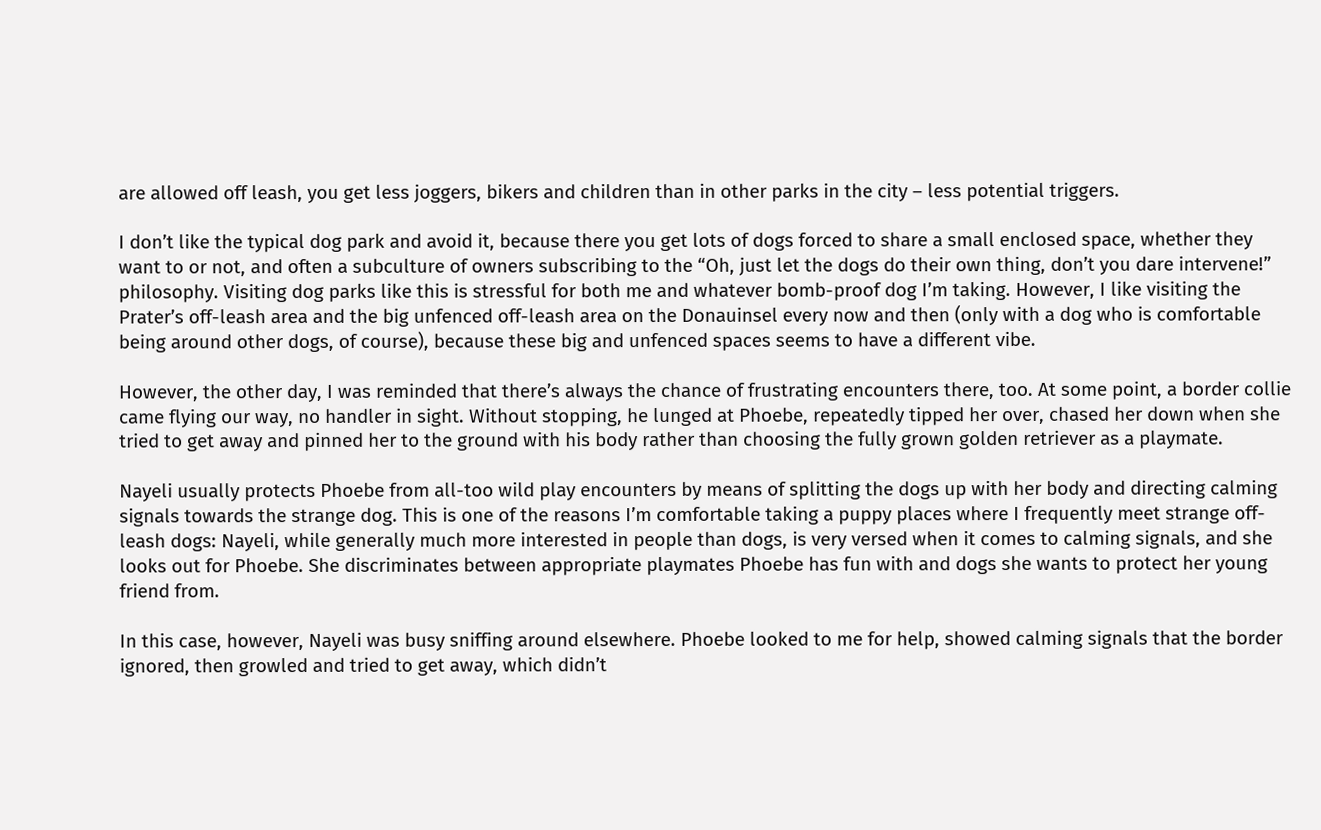are allowed off leash, you get less joggers, bikers and children than in other parks in the city – less potential triggers.

I don’t like the typical dog park and avoid it, because there you get lots of dogs forced to share a small enclosed space, whether they want to or not, and often a subculture of owners subscribing to the “Oh, just let the dogs do their own thing, don’t you dare intervene!” philosophy. Visiting dog parks like this is stressful for both me and whatever bomb-proof dog I’m taking. However, I like visiting the Prater’s off-leash area and the big unfenced off-leash area on the Donauinsel every now and then (only with a dog who is comfortable being around other dogs, of course), because these big and unfenced spaces seems to have a different vibe.

However, the other day, I was reminded that there’s always the chance of frustrating encounters there, too. At some point, a border collie came flying our way, no handler in sight. Without stopping, he lunged at Phoebe, repeatedly tipped her over, chased her down when she tried to get away and pinned her to the ground with his body rather than choosing the fully grown golden retriever as a playmate.

Nayeli usually protects Phoebe from all-too wild play encounters by means of splitting the dogs up with her body and directing calming signals towards the strange dog. This is one of the reasons I’m comfortable taking a puppy places where I frequently meet strange off-leash dogs: Nayeli, while generally much more interested in people than dogs, is very versed when it comes to calming signals, and she looks out for Phoebe. She discriminates between appropriate playmates Phoebe has fun with and dogs she wants to protect her young friend from.

In this case, however, Nayeli was busy sniffing around elsewhere. Phoebe looked to me for help, showed calming signals that the border ignored, then growled and tried to get away, which didn’t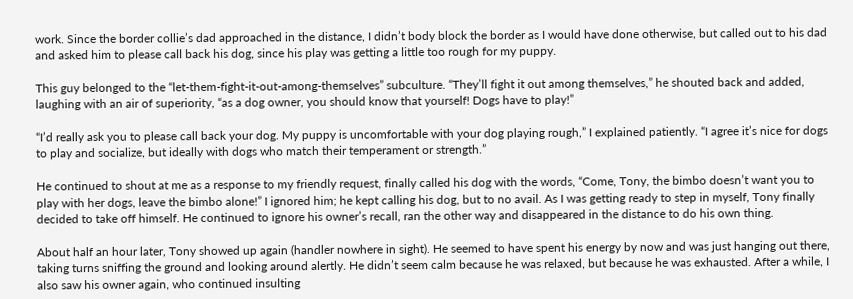work. Since the border collie’s dad approached in the distance, I didn’t body block the border as I would have done otherwise, but called out to his dad and asked him to please call back his dog, since his play was getting a little too rough for my puppy.

This guy belonged to the “let-them-fight-it-out-among-themselves” subculture. “They’ll fight it out among themselves,” he shouted back and added, laughing with an air of superiority, “as a dog owner, you should know that yourself! Dogs have to play!”

“I’d really ask you to please call back your dog. My puppy is uncomfortable with your dog playing rough,” I explained patiently. “I agree it’s nice for dogs to play and socialize, but ideally with dogs who match their temperament or strength.”

He continued to shout at me as a response to my friendly request, finally called his dog with the words, “Come, Tony, the bimbo doesn’t want you to play with her dogs, leave the bimbo alone!” I ignored him; he kept calling his dog, but to no avail. As I was getting ready to step in myself, Tony finally decided to take off himself. He continued to ignore his owner’s recall, ran the other way and disappeared in the distance to do his own thing.

About half an hour later, Tony showed up again (handler nowhere in sight). He seemed to have spent his energy by now and was just hanging out there, taking turns sniffing the ground and looking around alertly. He didn’t seem calm because he was relaxed, but because he was exhausted. After a while, I also saw his owner again, who continued insulting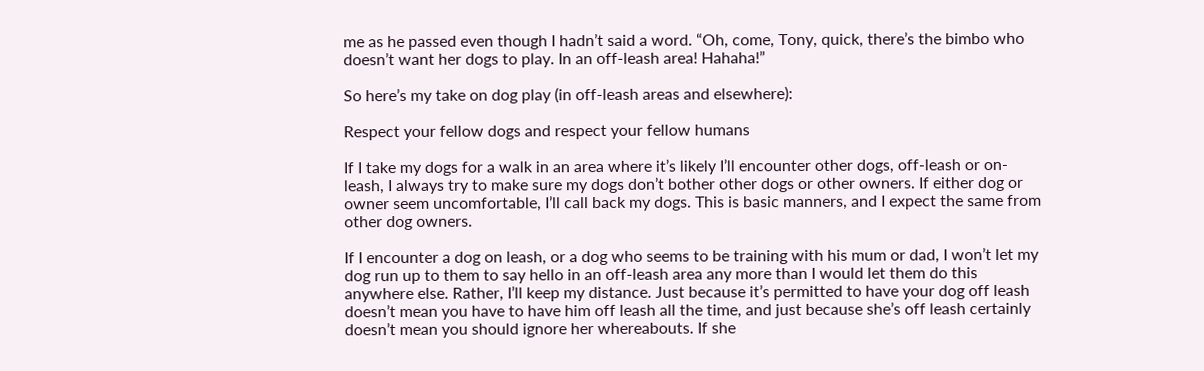me as he passed even though I hadn’t said a word. “Oh, come, Tony, quick, there’s the bimbo who doesn’t want her dogs to play. In an off-leash area! Hahaha!”

So here’s my take on dog play (in off-leash areas and elsewhere):

Respect your fellow dogs and respect your fellow humans

If I take my dogs for a walk in an area where it’s likely I’ll encounter other dogs, off-leash or on-leash, I always try to make sure my dogs don’t bother other dogs or other owners. If either dog or owner seem uncomfortable, I’ll call back my dogs. This is basic manners, and I expect the same from other dog owners.

If I encounter a dog on leash, or a dog who seems to be training with his mum or dad, I won’t let my dog run up to them to say hello in an off-leash area any more than I would let them do this anywhere else. Rather, I’ll keep my distance. Just because it’s permitted to have your dog off leash doesn’t mean you have to have him off leash all the time, and just because she’s off leash certainly doesn’t mean you should ignore her whereabouts. If she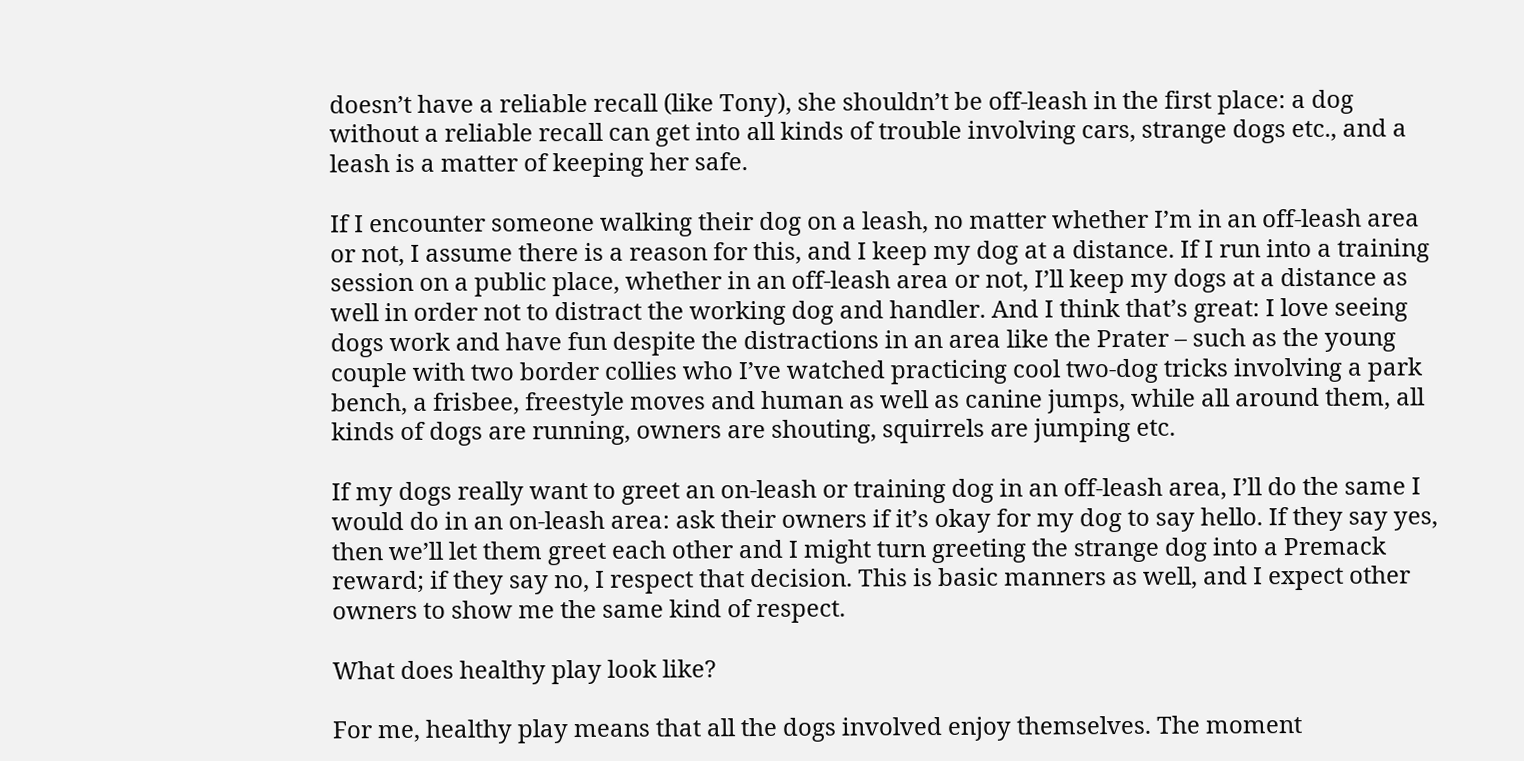doesn’t have a reliable recall (like Tony), she shouldn’t be off-leash in the first place: a dog without a reliable recall can get into all kinds of trouble involving cars, strange dogs etc., and a leash is a matter of keeping her safe.

If I encounter someone walking their dog on a leash, no matter whether I’m in an off-leash area or not, I assume there is a reason for this, and I keep my dog at a distance. If I run into a training session on a public place, whether in an off-leash area or not, I’ll keep my dogs at a distance as well in order not to distract the working dog and handler. And I think that’s great: I love seeing dogs work and have fun despite the distractions in an area like the Prater – such as the young couple with two border collies who I’ve watched practicing cool two-dog tricks involving a park bench, a frisbee, freestyle moves and human as well as canine jumps, while all around them, all kinds of dogs are running, owners are shouting, squirrels are jumping etc.

If my dogs really want to greet an on-leash or training dog in an off-leash area, I’ll do the same I would do in an on-leash area: ask their owners if it’s okay for my dog to say hello. If they say yes, then we’ll let them greet each other and I might turn greeting the strange dog into a Premack reward; if they say no, I respect that decision. This is basic manners as well, and I expect other owners to show me the same kind of respect.

What does healthy play look like?

For me, healthy play means that all the dogs involved enjoy themselves. The moment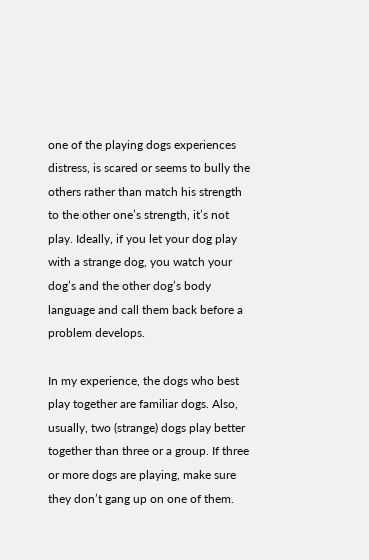one of the playing dogs experiences distress, is scared or seems to bully the others rather than match his strength to the other one’s strength, it’s not play. Ideally, if you let your dog play with a strange dog, you watch your dog’s and the other dog’s body language and call them back before a problem develops.

In my experience, the dogs who best play together are familiar dogs. Also, usually, two (strange) dogs play better together than three or a group. If three or more dogs are playing, make sure they don’t gang up on one of them.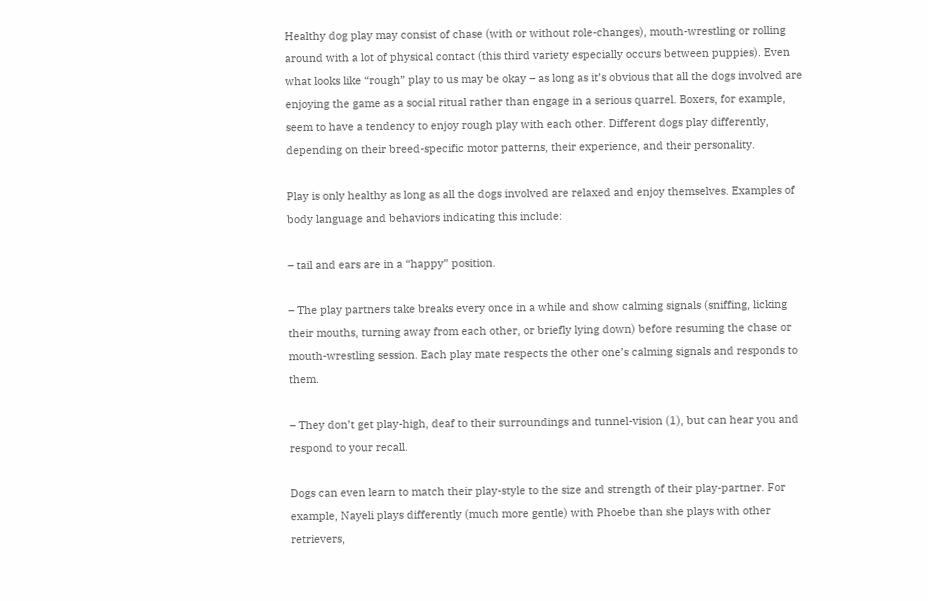Healthy dog play may consist of chase (with or without role-changes), mouth-wrestling or rolling around with a lot of physical contact (this third variety especially occurs between puppies). Even what looks like “rough” play to us may be okay – as long as it’s obvious that all the dogs involved are enjoying the game as a social ritual rather than engage in a serious quarrel. Boxers, for example, seem to have a tendency to enjoy rough play with each other. Different dogs play differently, depending on their breed-specific motor patterns, their experience, and their personality.

Play is only healthy as long as all the dogs involved are relaxed and enjoy themselves. Examples of body language and behaviors indicating this include:

– tail and ears are in a “happy” position.

– The play partners take breaks every once in a while and show calming signals (sniffing, licking their mouths, turning away from each other, or briefly lying down) before resuming the chase or mouth-wrestling session. Each play mate respects the other one’s calming signals and responds to them.

– They don’t get play-high, deaf to their surroundings and tunnel-vision (1), but can hear you and respond to your recall.

Dogs can even learn to match their play-style to the size and strength of their play-partner. For example, Nayeli plays differently (much more gentle) with Phoebe than she plays with other retrievers,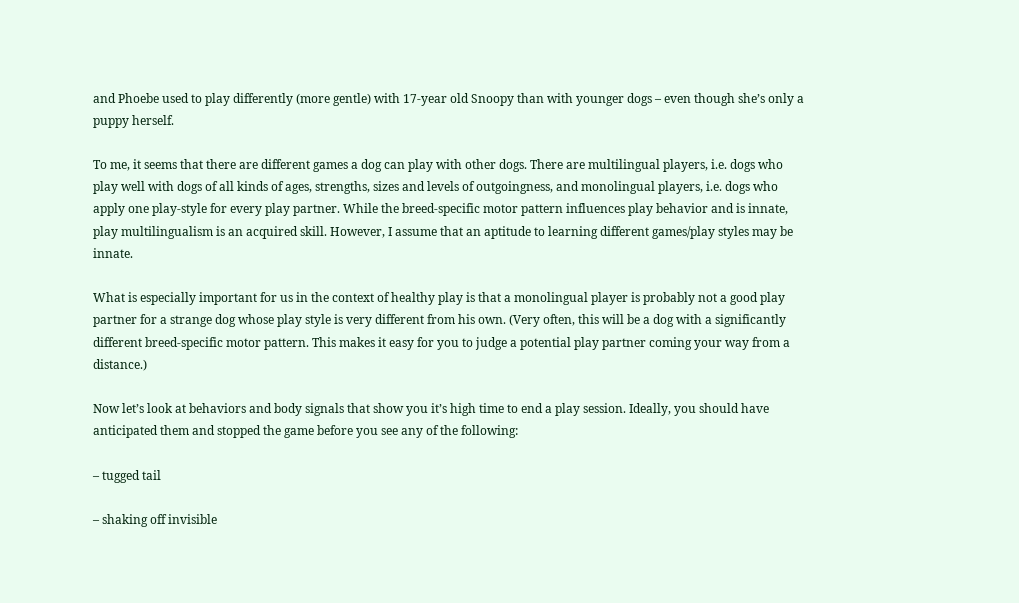and Phoebe used to play differently (more gentle) with 17-year old Snoopy than with younger dogs – even though she’s only a puppy herself.

To me, it seems that there are different games a dog can play with other dogs. There are multilingual players, i.e. dogs who play well with dogs of all kinds of ages, strengths, sizes and levels of outgoingness, and monolingual players, i.e. dogs who apply one play-style for every play partner. While the breed-specific motor pattern influences play behavior and is innate, play multilingualism is an acquired skill. However, I assume that an aptitude to learning different games/play styles may be innate.

What is especially important for us in the context of healthy play is that a monolingual player is probably not a good play partner for a strange dog whose play style is very different from his own. (Very often, this will be a dog with a significantly different breed-specific motor pattern. This makes it easy for you to judge a potential play partner coming your way from a distance.)

Now let’s look at behaviors and body signals that show you it’s high time to end a play session. Ideally, you should have anticipated them and stopped the game before you see any of the following:

– tugged tail

– shaking off invisible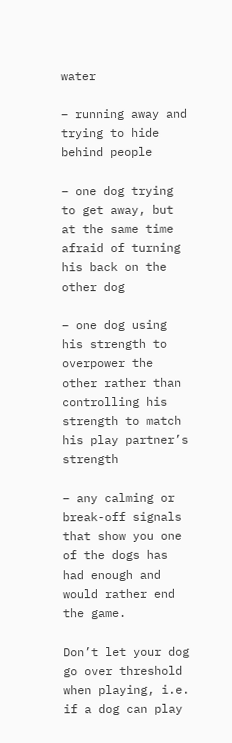water

– running away and trying to hide behind people

– one dog trying to get away, but at the same time afraid of turning his back on the other dog

– one dog using his strength to overpower the other rather than controlling his strength to match his play partner’s strength

– any calming or break-off signals that show you one of the dogs has had enough and would rather end the game.

Don’t let your dog go over threshold when playing, i.e. if a dog can play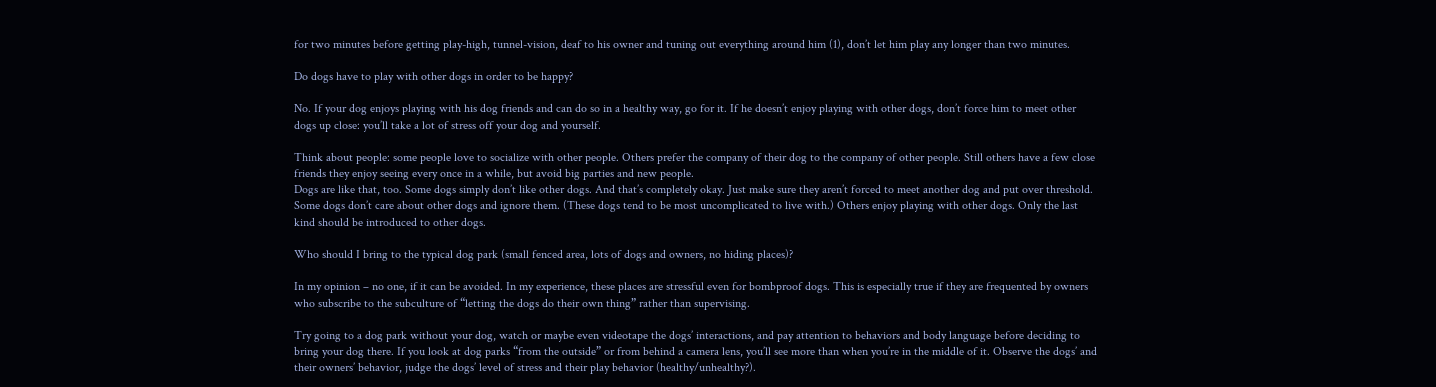for two minutes before getting play-high, tunnel-vision, deaf to his owner and tuning out everything around him (1), don’t let him play any longer than two minutes.

Do dogs have to play with other dogs in order to be happy?

No. If your dog enjoys playing with his dog friends and can do so in a healthy way, go for it. If he doesn’t enjoy playing with other dogs, don’t force him to meet other dogs up close: you’ll take a lot of stress off your dog and yourself.

Think about people: some people love to socialize with other people. Others prefer the company of their dog to the company of other people. Still others have a few close friends they enjoy seeing every once in a while, but avoid big parties and new people.
Dogs are like that, too. Some dogs simply don’t like other dogs. And that’s completely okay. Just make sure they aren’t forced to meet another dog and put over threshold. Some dogs don’t care about other dogs and ignore them. (These dogs tend to be most uncomplicated to live with.) Others enjoy playing with other dogs. Only the last kind should be introduced to other dogs.

Who should I bring to the typical dog park (small fenced area, lots of dogs and owners, no hiding places)?

In my opinion – no one, if it can be avoided. In my experience, these places are stressful even for bombproof dogs. This is especially true if they are frequented by owners who subscribe to the subculture of “letting the dogs do their own thing” rather than supervising.

Try going to a dog park without your dog, watch or maybe even videotape the dogs’ interactions, and pay attention to behaviors and body language before deciding to bring your dog there. If you look at dog parks “from the outside” or from behind a camera lens, you’ll see more than when you’re in the middle of it. Observe the dogs’ and their owners’ behavior, judge the dogs’ level of stress and their play behavior (healthy/unhealthy?).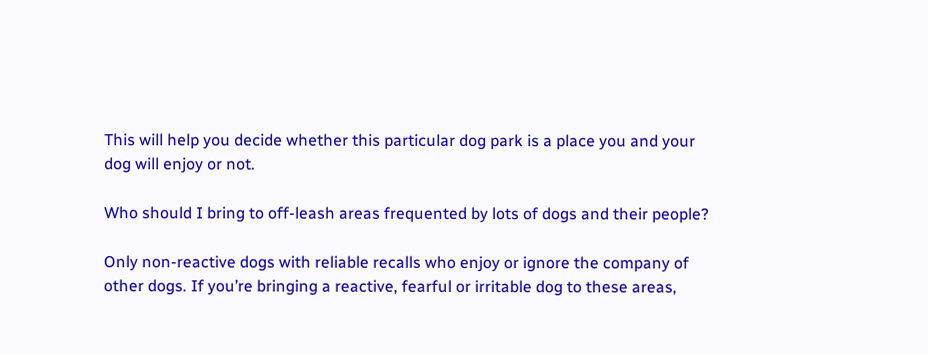This will help you decide whether this particular dog park is a place you and your dog will enjoy or not.

Who should I bring to off-leash areas frequented by lots of dogs and their people?

Only non-reactive dogs with reliable recalls who enjoy or ignore the company of other dogs. If you’re bringing a reactive, fearful or irritable dog to these areas,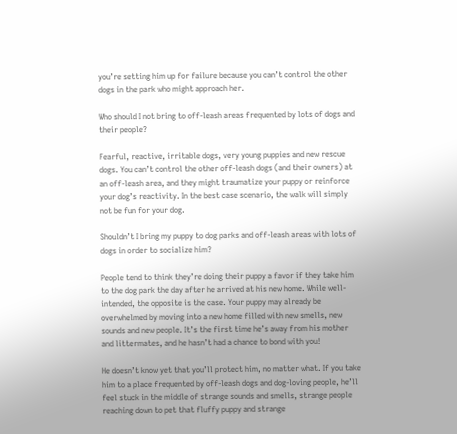you’re setting him up for failure because you can’t control the other dogs in the park who might approach her.

Who should I not bring to off-leash areas frequented by lots of dogs and their people?

Fearful, reactive, irritable dogs, very young puppies and new rescue dogs. You can’t control the other off-leash dogs (and their owners) at an off-leash area, and they might traumatize your puppy or reinforce your dog’s reactivity. In the best case scenario, the walk will simply not be fun for your dog.

Shouldn’t I bring my puppy to dog parks and off-leash areas with lots of dogs in order to socialize him?

People tend to think they’re doing their puppy a favor if they take him to the dog park the day after he arrived at his new home. While well-intended, the opposite is the case. Your puppy may already be overwhelmed by moving into a new home filled with new smells, new sounds and new people. It’s the first time he’s away from his mother and littermates, and he hasn’t had a chance to bond with you!

He doesn’t know yet that you’ll protect him, no matter what. If you take him to a place frequented by off-leash dogs and dog-loving people, he’ll feel stuck in the middle of strange sounds and smells, strange people reaching down to pet that fluffy puppy and strange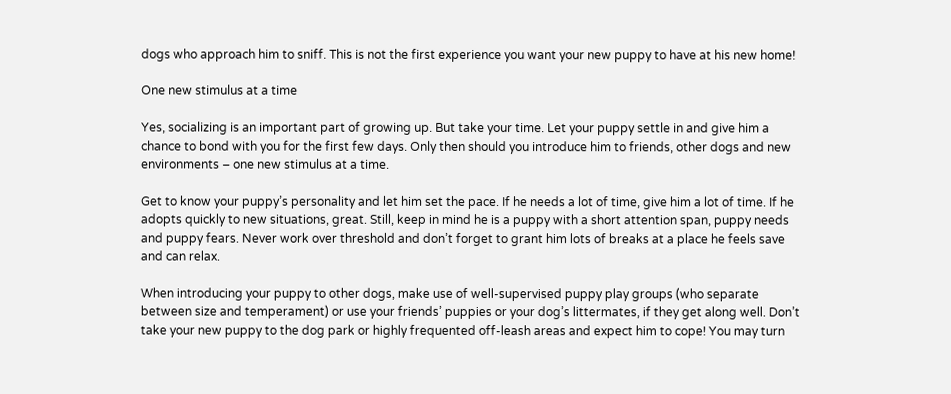dogs who approach him to sniff. This is not the first experience you want your new puppy to have at his new home!

One new stimulus at a time

Yes, socializing is an important part of growing up. But take your time. Let your puppy settle in and give him a chance to bond with you for the first few days. Only then should you introduce him to friends, other dogs and new environments – one new stimulus at a time.

Get to know your puppy’s personality and let him set the pace. If he needs a lot of time, give him a lot of time. If he adopts quickly to new situations, great. Still, keep in mind he is a puppy with a short attention span, puppy needs and puppy fears. Never work over threshold and don’t forget to grant him lots of breaks at a place he feels save and can relax.

When introducing your puppy to other dogs, make use of well-supervised puppy play groups (who separate between size and temperament) or use your friends’ puppies or your dog’s littermates, if they get along well. Don’t take your new puppy to the dog park or highly frequented off-leash areas and expect him to cope! You may turn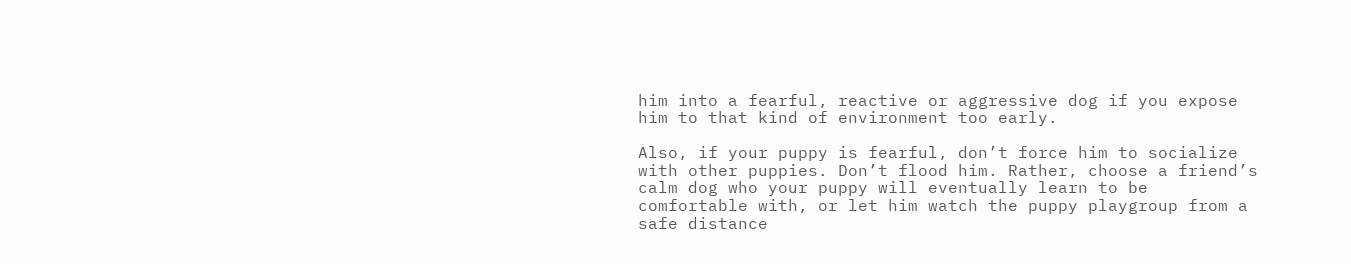him into a fearful, reactive or aggressive dog if you expose him to that kind of environment too early.

Also, if your puppy is fearful, don’t force him to socialize with other puppies. Don’t flood him. Rather, choose a friend’s calm dog who your puppy will eventually learn to be comfortable with, or let him watch the puppy playgroup from a safe distance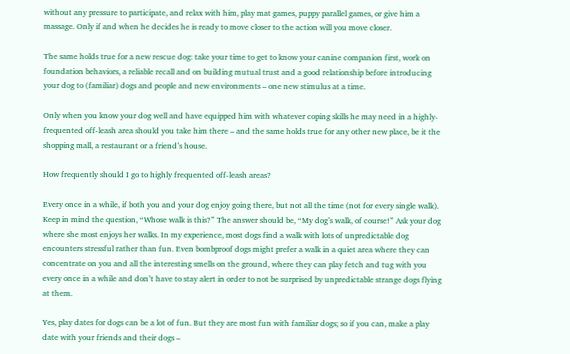without any pressure to participate, and relax with him, play mat games, puppy parallel games, or give him a massage. Only if and when he decides he is ready to move closer to the action will you move closer.

The same holds true for a new rescue dog: take your time to get to know your canine companion first, work on foundation behaviors, a reliable recall and on building mutual trust and a good relationship before introducing your dog to (familiar) dogs and people and new environments – one new stimulus at a time.

Only when you know your dog well and have equipped him with whatever coping skills he may need in a highly-frequented off-leash area should you take him there – and the same holds true for any other new place, be it the shopping mall, a restaurant or a friend’s house.

How frequently should I go to highly frequented off-leash areas?

Every once in a while, if both you and your dog enjoy going there, but not all the time (not for every single walk). Keep in mind the question, “Whose walk is this?” The answer should be, “My dog’s walk, of course!” Ask your dog where she most enjoys her walks. In my experience, most dogs find a walk with lots of unpredictable dog encounters stressful rather than fun. Even bombproof dogs might prefer a walk in a quiet area where they can concentrate on you and all the interesting smells on the ground, where they can play fetch and tug with you every once in a while and don’t have to stay alert in order to not be surprised by unpredictable strange dogs flying at them.

Yes, play dates for dogs can be a lot of fun. But they are most fun with familiar dogs; so if you can, make a play date with your friends and their dogs –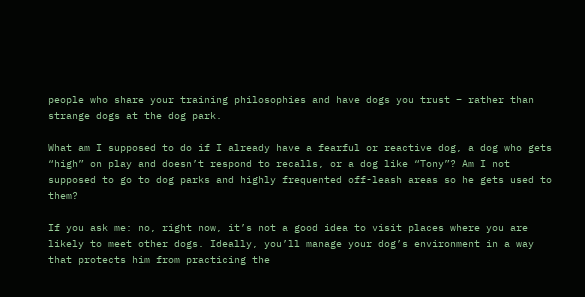people who share your training philosophies and have dogs you trust – rather than strange dogs at the dog park.

What am I supposed to do if I already have a fearful or reactive dog, a dog who gets “high” on play and doesn’t respond to recalls, or a dog like “Tony”? Am I not supposed to go to dog parks and highly frequented off-leash areas so he gets used to them?

If you ask me: no, right now, it’s not a good idea to visit places where you are likely to meet other dogs. Ideally, you’ll manage your dog’s environment in a way that protects him from practicing the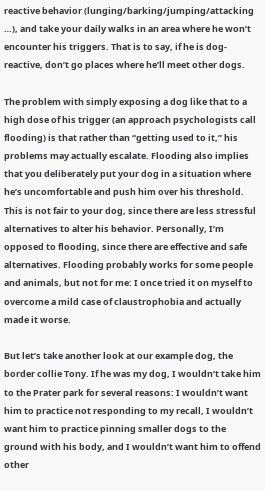reactive behavior (lunging/barking/jumping/attacking …), and take your daily walks in an area where he won’t encounter his triggers. That is to say, if he is dog-reactive, don’t go places where he’ll meet other dogs.

The problem with simply exposing a dog like that to a high dose of his trigger (an approach psychologists call flooding) is that rather than “getting used to it,” his problems may actually escalate. Flooding also implies that you deliberately put your dog in a situation where he’s uncomfortable and push him over his threshold. This is not fair to your dog, since there are less stressful alternatives to alter his behavior. Personally, I’m opposed to flooding, since there are effective and safe alternatives. Flooding probably works for some people and animals, but not for me: I once tried it on myself to overcome a mild case of claustrophobia and actually made it worse.

But let’s take another look at our example dog, the border collie Tony. If he was my dog, I wouldn’t take him to the Prater park for several reasons: I wouldn’t want him to practice not responding to my recall, I wouldn’t want him to practice pinning smaller dogs to the ground with his body, and I wouldn’t want him to offend other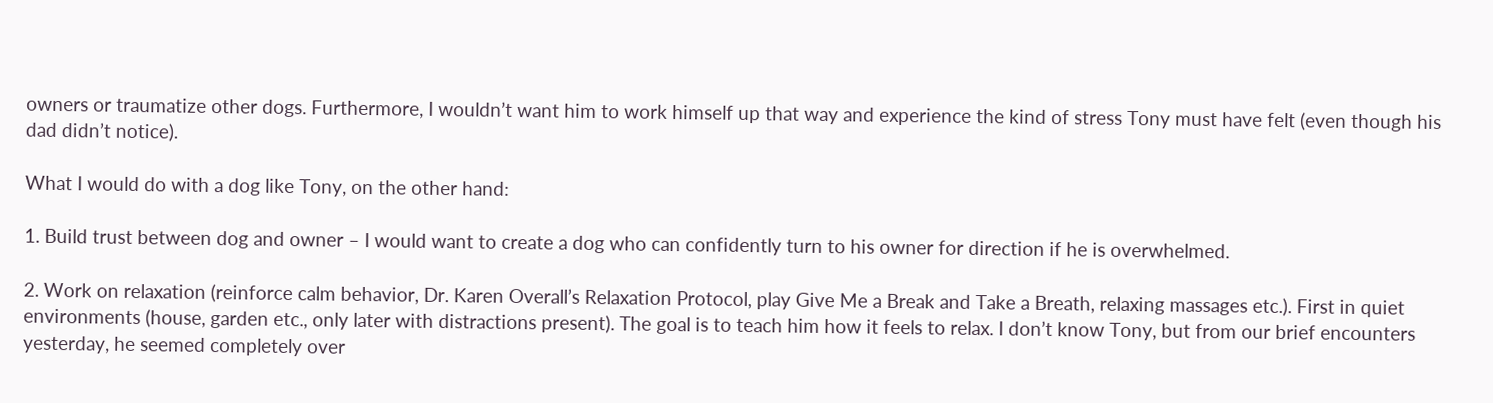owners or traumatize other dogs. Furthermore, I wouldn’t want him to work himself up that way and experience the kind of stress Tony must have felt (even though his dad didn’t notice).

What I would do with a dog like Tony, on the other hand:

1. Build trust between dog and owner – I would want to create a dog who can confidently turn to his owner for direction if he is overwhelmed.

2. Work on relaxation (reinforce calm behavior, Dr. Karen Overall’s Relaxation Protocol, play Give Me a Break and Take a Breath, relaxing massages etc.). First in quiet environments (house, garden etc., only later with distractions present). The goal is to teach him how it feels to relax. I don’t know Tony, but from our brief encounters yesterday, he seemed completely over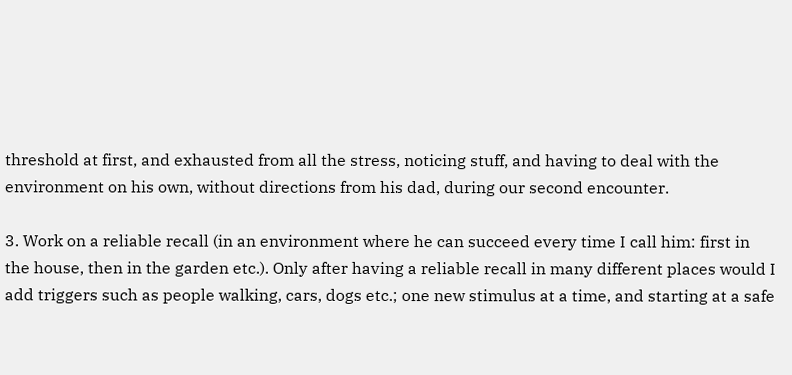threshold at first, and exhausted from all the stress, noticing stuff, and having to deal with the environment on his own, without directions from his dad, during our second encounter.

3. Work on a reliable recall (in an environment where he can succeed every time I call him: first in the house, then in the garden etc.). Only after having a reliable recall in many different places would I add triggers such as people walking, cars, dogs etc.; one new stimulus at a time, and starting at a safe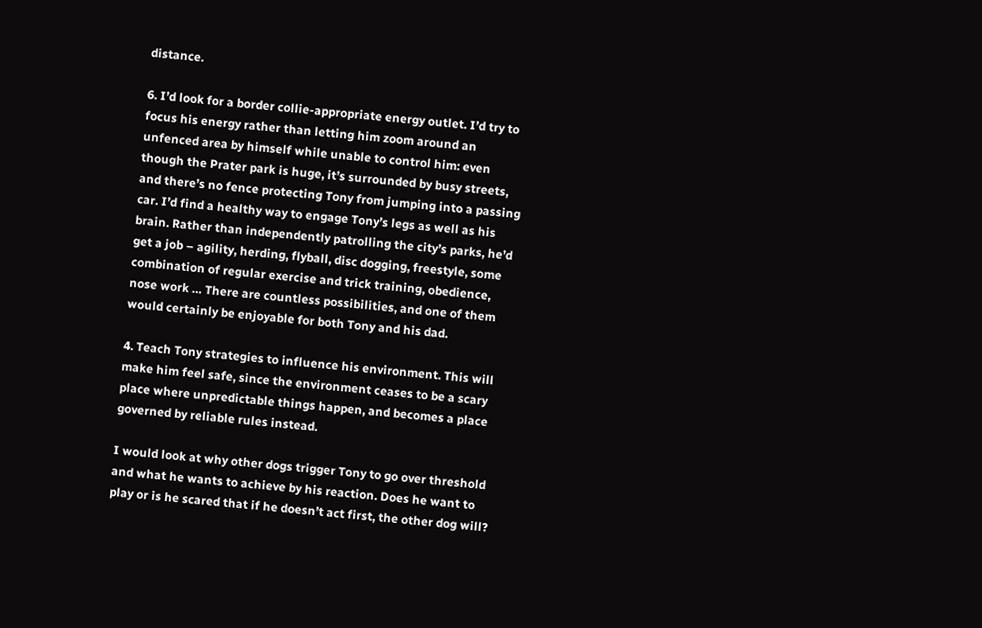distance.

6. I’d look for a border collie-appropriate energy outlet. I’d try to focus his energy rather than letting him zoom around an unfenced area by himself while unable to control him: even though the Prater park is huge, it’s surrounded by busy streets, and there’s no fence protecting Tony from jumping into a passing car. I’d find a healthy way to engage Tony’s legs as well as his brain. Rather than independently patrolling the city’s parks, he’d get a job – agility, herding, flyball, disc dogging, freestyle, some combination of regular exercise and trick training, obedience, nose work … There are countless possibilities, and one of them would certainly be enjoyable for both Tony and his dad.

4. Teach Tony strategies to influence his environment. This will make him feel safe, since the environment ceases to be a scary place where unpredictable things happen, and becomes a place governed by reliable rules instead.

I would look at why other dogs trigger Tony to go over threshold and what he wants to achieve by his reaction. Does he want to play or is he scared that if he doesn’t act first, the other dog will?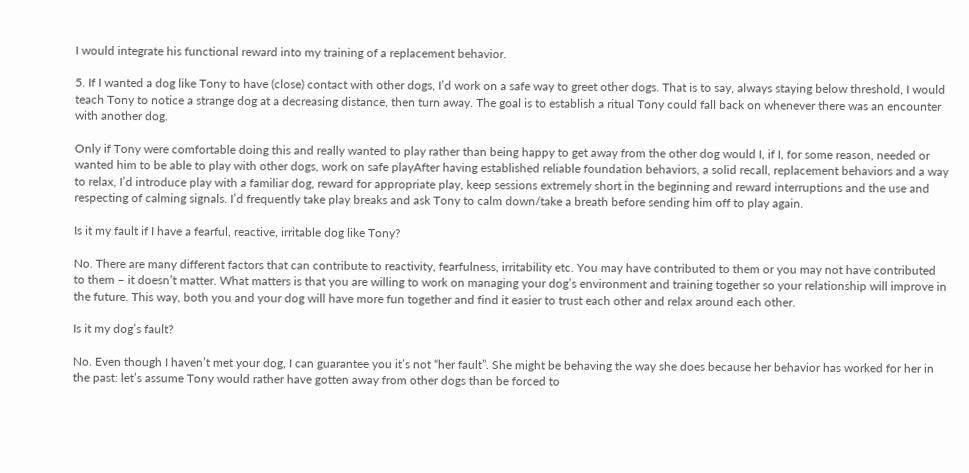I would integrate his functional reward into my training of a replacement behavior.

5. If I wanted a dog like Tony to have (close) contact with other dogs, I’d work on a safe way to greet other dogs. That is to say, always staying below threshold, I would teach Tony to notice a strange dog at a decreasing distance, then turn away. The goal is to establish a ritual Tony could fall back on whenever there was an encounter with another dog.

Only if Tony were comfortable doing this and really wanted to play rather than being happy to get away from the other dog would I, if I, for some reason, needed or wanted him to be able to play with other dogs, work on safe playAfter having established reliable foundation behaviors, a solid recall, replacement behaviors and a way to relax, I’d introduce play with a familiar dog, reward for appropriate play, keep sessions extremely short in the beginning and reward interruptions and the use and respecting of calming signals. I’d frequently take play breaks and ask Tony to calm down/take a breath before sending him off to play again.

Is it my fault if I have a fearful, reactive, irritable dog like Tony?

No. There are many different factors that can contribute to reactivity, fearfulness, irritability etc. You may have contributed to them or you may not have contributed to them – it doesn’t matter. What matters is that you are willing to work on managing your dog’s environment and training together so your relationship will improve in the future. This way, both you and your dog will have more fun together and find it easier to trust each other and relax around each other.

Is it my dog’s fault?

No. Even though I haven’t met your dog, I can guarantee you it’s not “her fault”. She might be behaving the way she does because her behavior has worked for her in the past: let’s assume Tony would rather have gotten away from other dogs than be forced to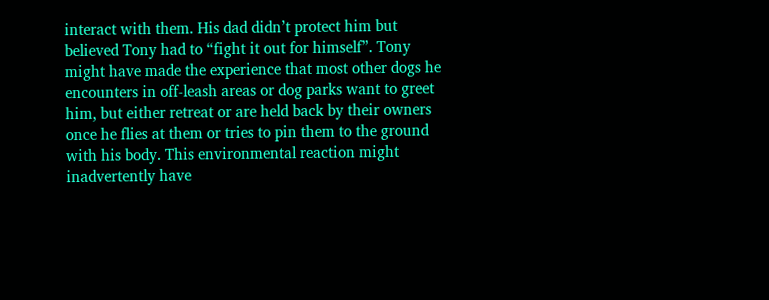interact with them. His dad didn’t protect him but believed Tony had to “fight it out for himself”. Tony might have made the experience that most other dogs he encounters in off-leash areas or dog parks want to greet him, but either retreat or are held back by their owners once he flies at them or tries to pin them to the ground with his body. This environmental reaction might inadvertently have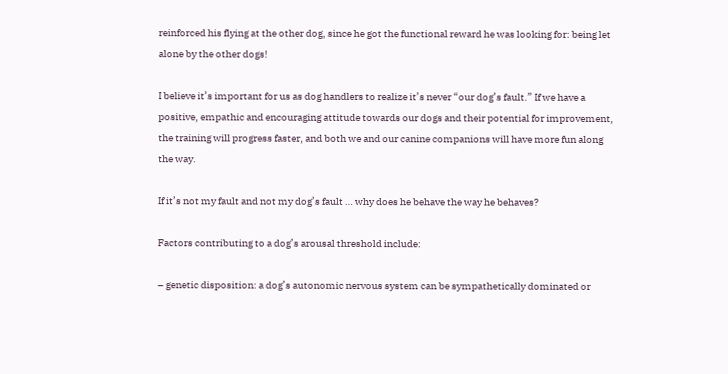reinforced his flying at the other dog, since he got the functional reward he was looking for: being let alone by the other dogs!

I believe it’s important for us as dog handlers to realize it’s never “our dog’s fault.” If we have a positive, empathic and encouraging attitude towards our dogs and their potential for improvement, the training will progress faster, and both we and our canine companions will have more fun along the way.

If it’s not my fault and not my dog’s fault … why does he behave the way he behaves?

Factors contributing to a dog’s arousal threshold include:

– genetic disposition: a dog’s autonomic nervous system can be sympathetically dominated or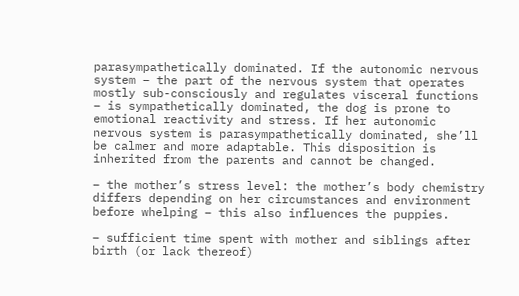parasympathetically dominated. If the autonomic nervous system – the part of the nervous system that operates mostly sub-consciously and regulates visceral functions – is sympathetically dominated, the dog is prone to emotional reactivity and stress. If her autonomic nervous system is parasympathetically dominated, she’ll be calmer and more adaptable. This disposition is inherited from the parents and cannot be changed.

– the mother’s stress level: the mother’s body chemistry differs depending on her circumstances and environment before whelping – this also influences the puppies.

– sufficient time spent with mother and siblings after birth (or lack thereof)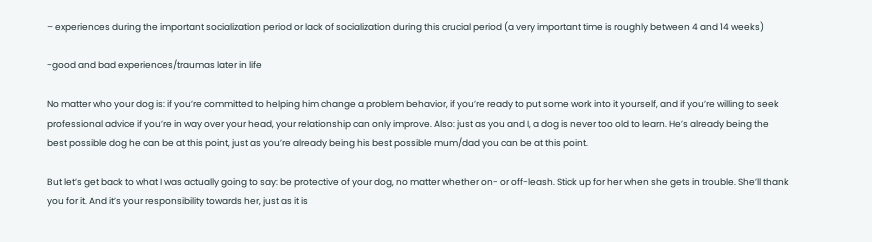– experiences during the important socialization period or lack of socialization during this crucial period (a very important time is roughly between 4 and 14 weeks)

-good and bad experiences/traumas later in life

No matter who your dog is: if you’re committed to helping him change a problem behavior, if you’re ready to put some work into it yourself, and if you’re willing to seek professional advice if you’re in way over your head, your relationship can only improve. Also: just as you and I, a dog is never too old to learn. He’s already being the best possible dog he can be at this point, just as you’re already being his best possible mum/dad you can be at this point.

But let’s get back to what I was actually going to say: be protective of your dog, no matter whether on- or off-leash. Stick up for her when she gets in trouble. She’ll thank you for it. And it’s your responsibility towards her, just as it is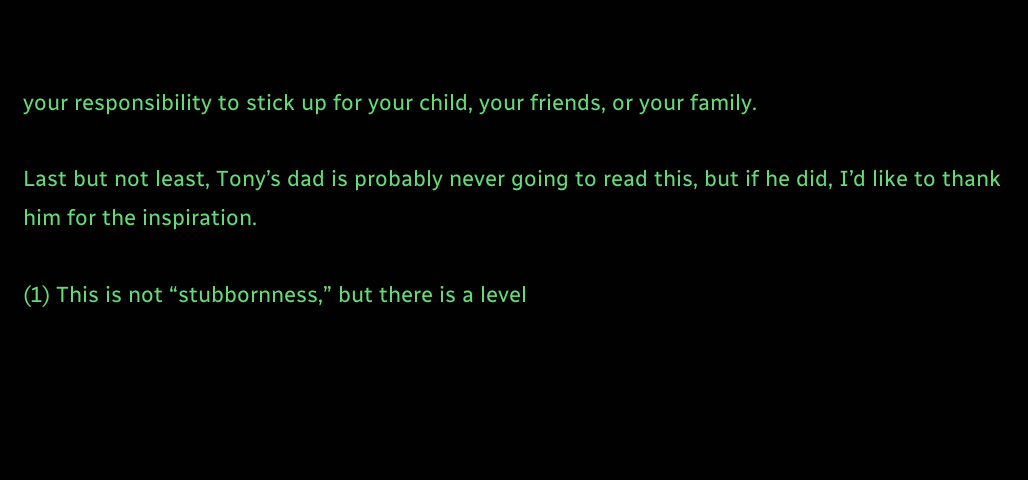your responsibility to stick up for your child, your friends, or your family.

Last but not least, Tony’s dad is probably never going to read this, but if he did, I’d like to thank him for the inspiration.

(1) This is not “stubbornness,” but there is a level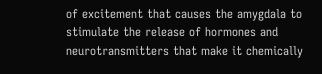of excitement that causes the amygdala to stimulate the release of hormones and neurotransmitters that make it chemically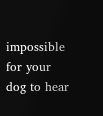impossible for your dog to hear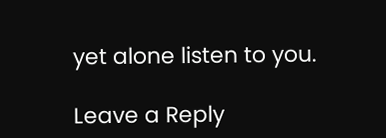yet alone listen to you.

Leave a Reply